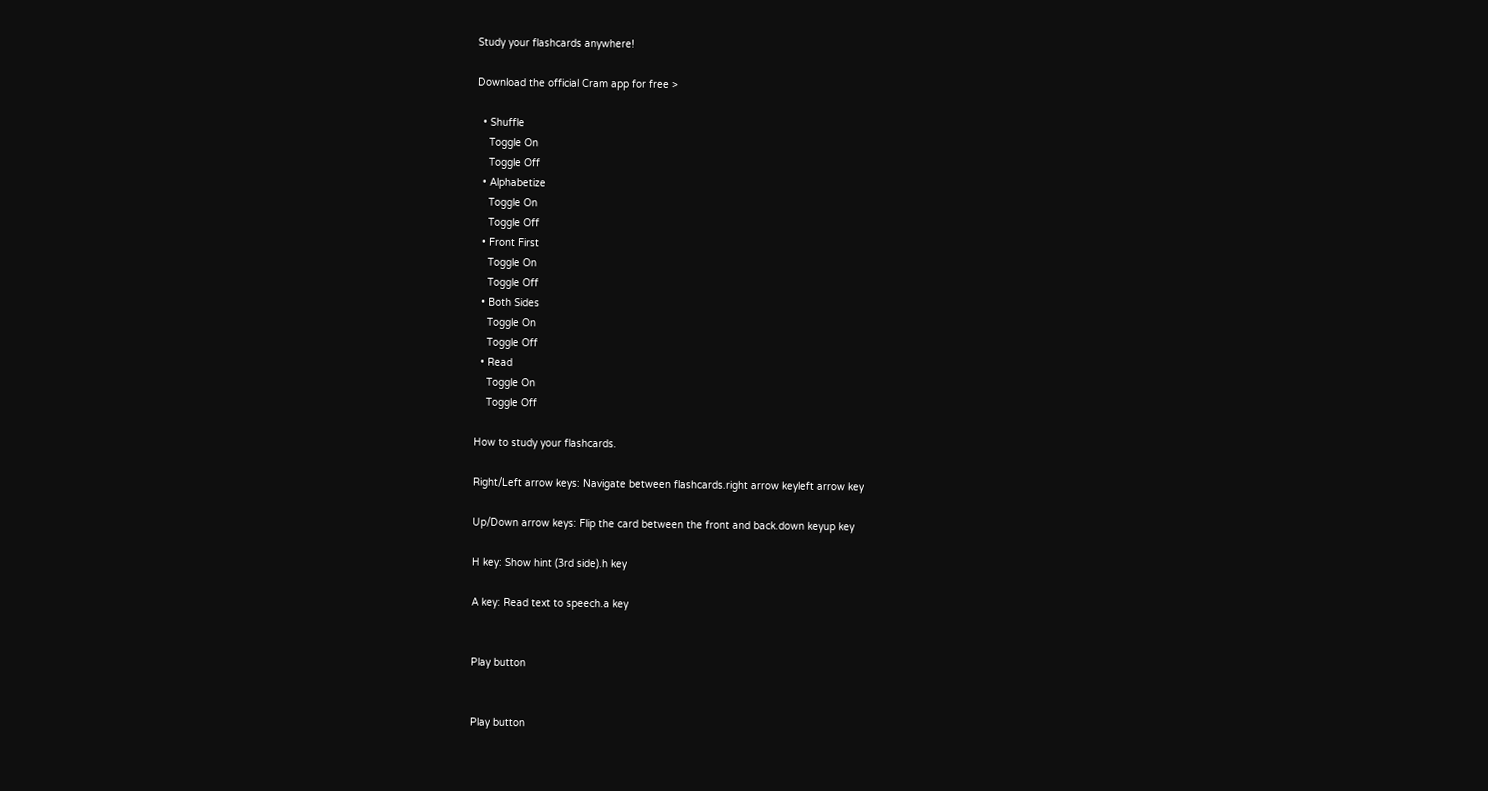Study your flashcards anywhere!

Download the official Cram app for free >

  • Shuffle
    Toggle On
    Toggle Off
  • Alphabetize
    Toggle On
    Toggle Off
  • Front First
    Toggle On
    Toggle Off
  • Both Sides
    Toggle On
    Toggle Off
  • Read
    Toggle On
    Toggle Off

How to study your flashcards.

Right/Left arrow keys: Navigate between flashcards.right arrow keyleft arrow key

Up/Down arrow keys: Flip the card between the front and back.down keyup key

H key: Show hint (3rd side).h key

A key: Read text to speech.a key


Play button


Play button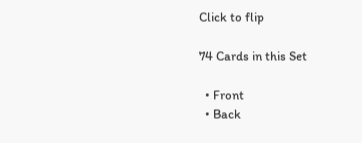Click to flip

74 Cards in this Set

  • Front
  • Back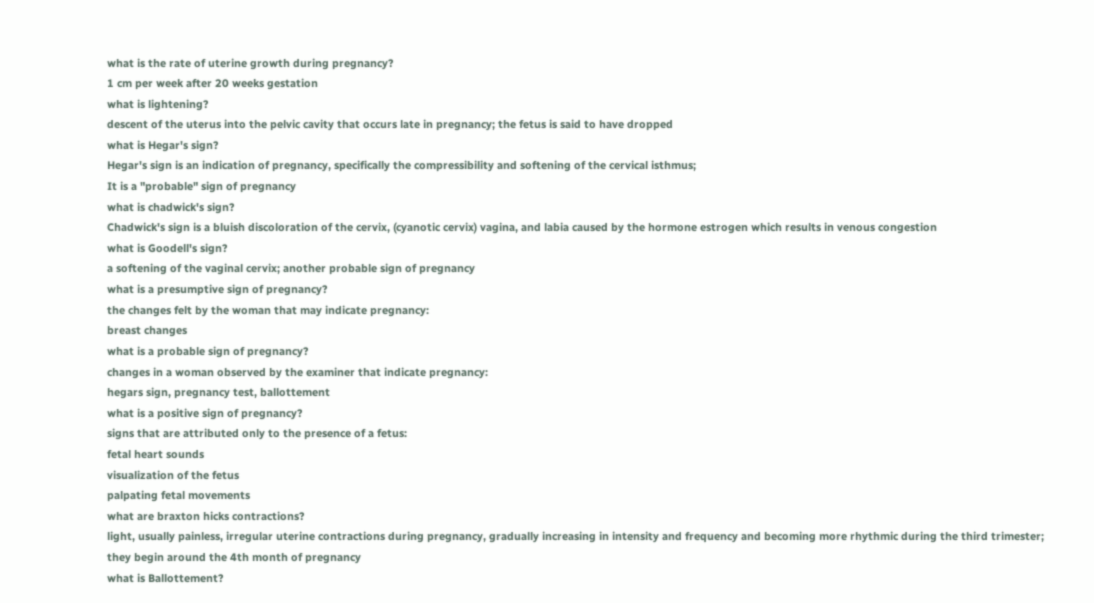what is the rate of uterine growth during pregnancy?
1 cm per week after 20 weeks gestation
what is lightening?
descent of the uterus into the pelvic cavity that occurs late in pregnancy; the fetus is said to have dropped
what is Hegar's sign?
Hegar's sign is an indication of pregnancy, specifically the compressibility and softening of the cervical isthmus;
It is a "probable" sign of pregnancy
what is chadwick's sign?
Chadwick's sign is a bluish discoloration of the cervix, (cyanotic cervix) vagina, and labia caused by the hormone estrogen which results in venous congestion
what is Goodell's sign?
a softening of the vaginal cervix; another probable sign of pregnancy
what is a presumptive sign of pregnancy?
the changes felt by the woman that may indicate pregnancy:
breast changes
what is a probable sign of pregnancy?
changes in a woman observed by the examiner that indicate pregnancy:
hegars sign, pregnancy test, ballottement
what is a positive sign of pregnancy?
signs that are attributed only to the presence of a fetus:
fetal heart sounds
visualization of the fetus
palpating fetal movements
what are braxton hicks contractions?
light, usually painless, irregular uterine contractions during pregnancy, gradually increasing in intensity and frequency and becoming more rhythmic during the third trimester; they begin around the 4th month of pregnancy
what is Ballottement?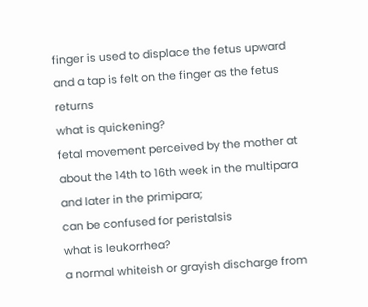finger is used to displace the fetus upward and a tap is felt on the finger as the fetus returns
what is quickening?
fetal movement perceived by the mother at about the 14th to 16th week in the multipara and later in the primipara;
can be confused for peristalsis
what is leukorrhea?
a normal whiteish or grayish discharge from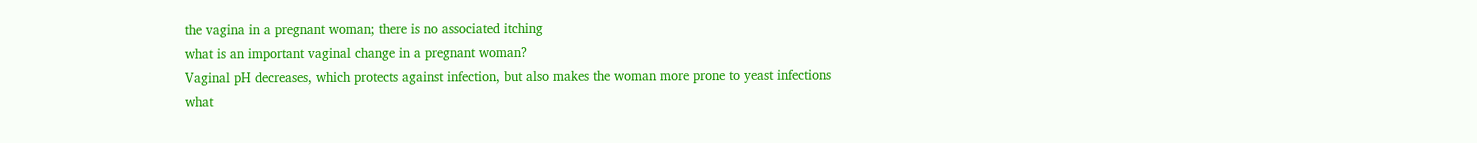the vagina in a pregnant woman; there is no associated itching
what is an important vaginal change in a pregnant woman?
Vaginal pH decreases, which protects against infection, but also makes the woman more prone to yeast infections
what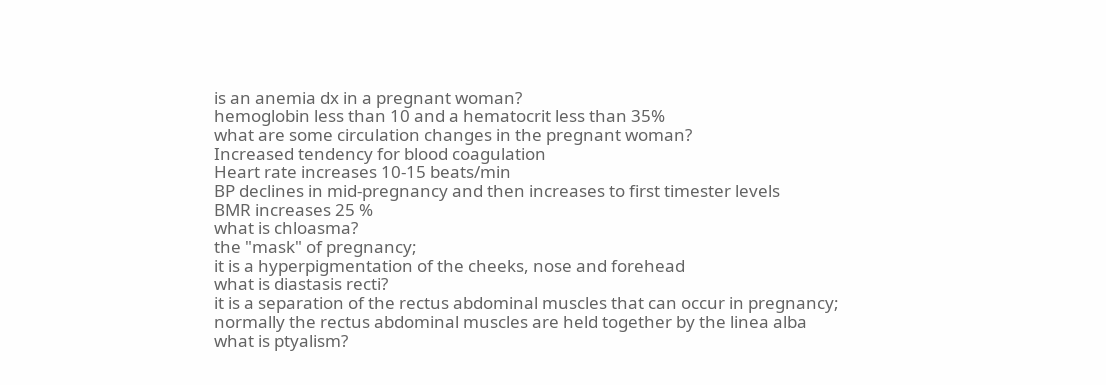is an anemia dx in a pregnant woman?
hemoglobin less than 10 and a hematocrit less than 35%
what are some circulation changes in the pregnant woman?
Increased tendency for blood coagulation
Heart rate increases 10-15 beats/min
BP declines in mid-pregnancy and then increases to first timester levels
BMR increases 25 %
what is chloasma?
the "mask" of pregnancy;
it is a hyperpigmentation of the cheeks, nose and forehead
what is diastasis recti?
it is a separation of the rectus abdominal muscles that can occur in pregnancy;
normally the rectus abdominal muscles are held together by the linea alba
what is ptyalism?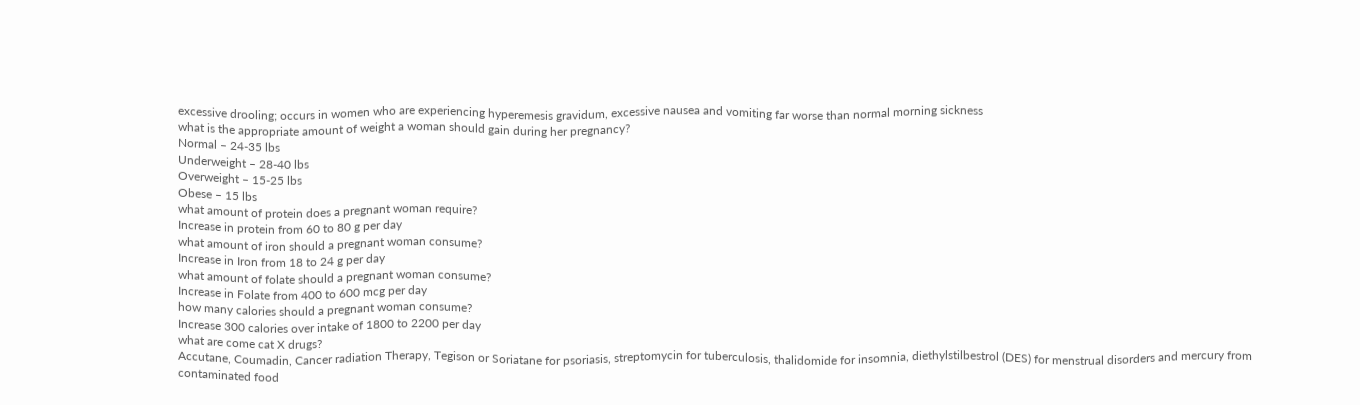excessive drooling; occurs in women who are experiencing hyperemesis gravidum, excessive nausea and vomiting far worse than normal morning sickness
what is the appropriate amount of weight a woman should gain during her pregnancy?
Normal – 24-35 lbs
Underweight – 28-40 lbs
Overweight – 15-25 lbs
Obese – 15 lbs
what amount of protein does a pregnant woman require?
Increase in protein from 60 to 80 g per day
what amount of iron should a pregnant woman consume?
Increase in Iron from 18 to 24 g per day
what amount of folate should a pregnant woman consume?
Increase in Folate from 400 to 600 mcg per day
how many calories should a pregnant woman consume?
Increase 300 calories over intake of 1800 to 2200 per day
what are come cat X drugs?
Accutane, Coumadin, Cancer radiation Therapy, Tegison or Soriatane for psoriasis, streptomycin for tuberculosis, thalidomide for insomnia, diethylstilbestrol (DES) for menstrual disorders and mercury from contaminated food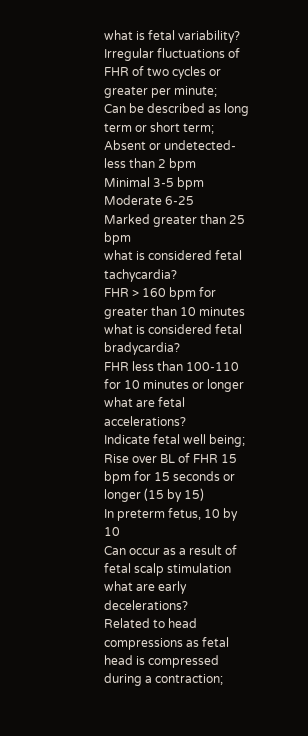what is fetal variability?
Irregular fluctuations of FHR of two cycles or greater per minute;
Can be described as long term or short term;
Absent or undetected- less than 2 bpm
Minimal 3-5 bpm
Moderate 6-25
Marked greater than 25 bpm
what is considered fetal tachycardia?
FHR > 160 bpm for greater than 10 minutes
what is considered fetal bradycardia?
FHR less than 100-110 for 10 minutes or longer
what are fetal accelerations?
Indicate fetal well being;
Rise over BL of FHR 15 bpm for 15 seconds or longer (15 by 15)
In preterm fetus, 10 by 10
Can occur as a result of fetal scalp stimulation
what are early decelerations?
Related to head compressions as fetal head is compressed during a contraction;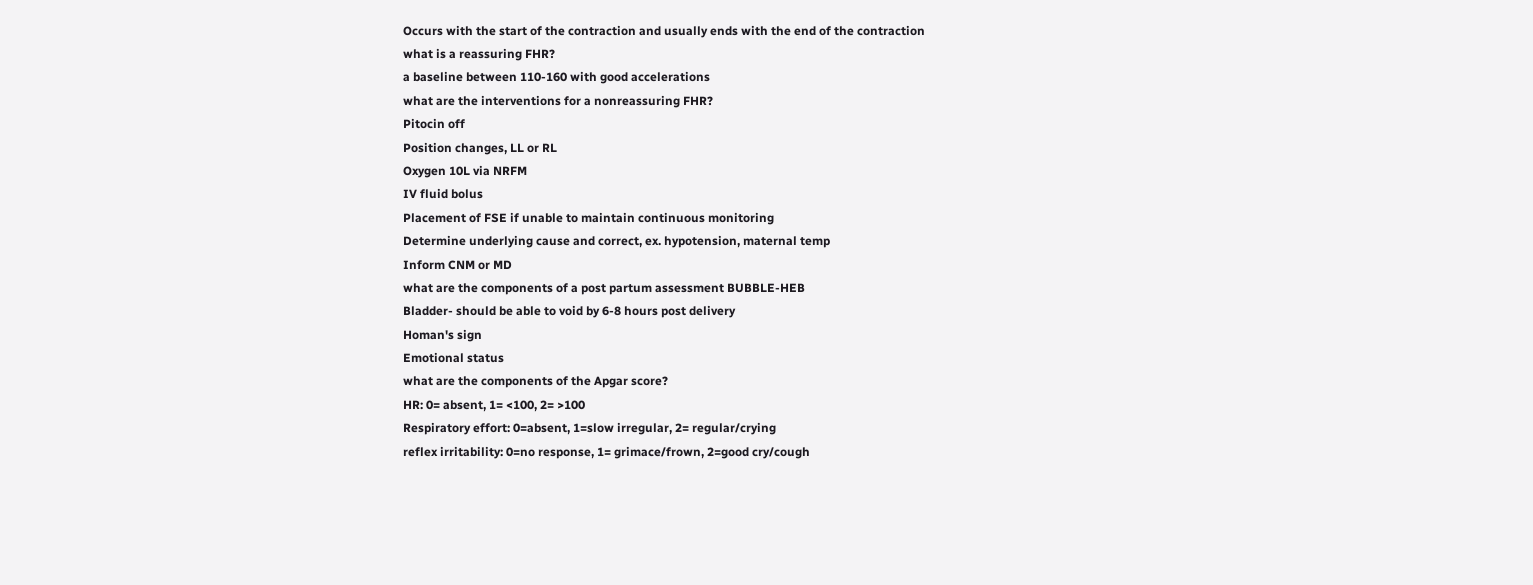Occurs with the start of the contraction and usually ends with the end of the contraction
what is a reassuring FHR?
a baseline between 110-160 with good accelerations
what are the interventions for a nonreassuring FHR?
Pitocin off
Position changes, LL or RL
Oxygen 10L via NRFM
IV fluid bolus
Placement of FSE if unable to maintain continuous monitoring
Determine underlying cause and correct, ex. hypotension, maternal temp
Inform CNM or MD
what are the components of a post partum assessment BUBBLE-HEB
Bladder- should be able to void by 6-8 hours post delivery
Homan's sign
Emotional status
what are the components of the Apgar score?
HR: 0= absent, 1= <100, 2= >100
Respiratory effort: 0=absent, 1=slow irregular, 2= regular/crying
reflex irritability: 0=no response, 1= grimace/frown, 2=good cry/cough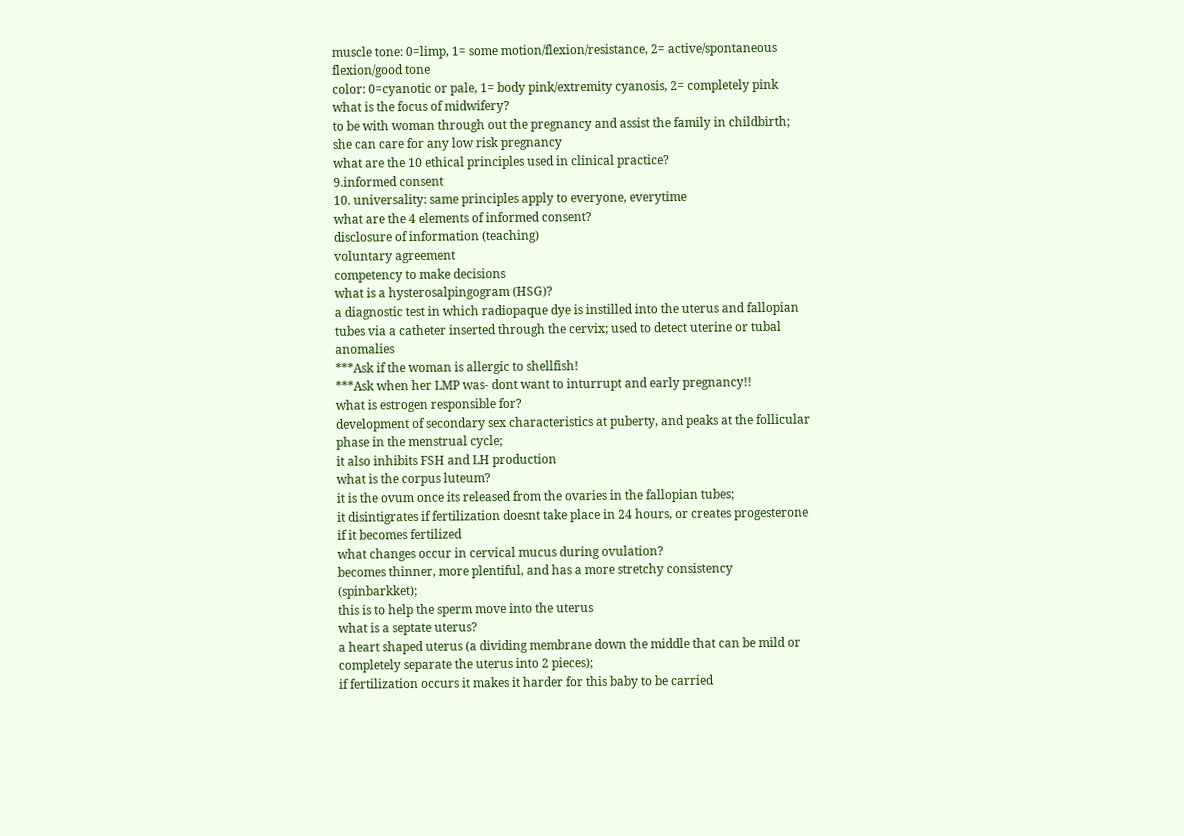muscle tone: 0=limp, 1= some motion/flexion/resistance, 2= active/spontaneous flexion/good tone
color: 0=cyanotic or pale, 1= body pink/extremity cyanosis, 2= completely pink
what is the focus of midwifery?
to be with woman through out the pregnancy and assist the family in childbirth;
she can care for any low risk pregnancy
what are the 10 ethical principles used in clinical practice?
9.informed consent
10. universality: same principles apply to everyone, everytime
what are the 4 elements of informed consent?
disclosure of information (teaching)
voluntary agreement
competency to make decisions
what is a hysterosalpingogram (HSG)?
a diagnostic test in which radiopaque dye is instilled into the uterus and fallopian tubes via a catheter inserted through the cervix; used to detect uterine or tubal anomalies
***Ask if the woman is allergic to shellfish!
***Ask when her LMP was- dont want to inturrupt and early pregnancy!!
what is estrogen responsible for?
development of secondary sex characteristics at puberty, and peaks at the follicular phase in the menstrual cycle;
it also inhibits FSH and LH production
what is the corpus luteum?
it is the ovum once its released from the ovaries in the fallopian tubes;
it disintigrates if fertilization doesnt take place in 24 hours, or creates progesterone if it becomes fertilized
what changes occur in cervical mucus during ovulation?
becomes thinner, more plentiful, and has a more stretchy consistency (spinbarkket);
this is to help the sperm move into the uterus
what is a septate uterus?
a heart shaped uterus (a dividing membrane down the middle that can be mild or completely separate the uterus into 2 pieces);
if fertilization occurs it makes it harder for this baby to be carried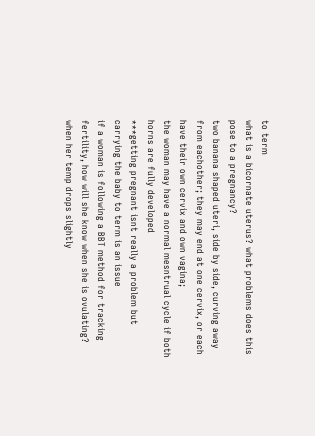to term
what is a bicornate uterus? what problems does this pose to a pregnancy?
two banana shaped uteri, side by side, curving away from eachother; they may end at one cervix, or each have their own cervix and own vagina;
the woman may have a normal mesntrual cycle if both horns are fully developed
***getting pregnant isnt really a problem but carrying the baby to term is an issue
if a woman is following a BBT method for tracking fertility, how will she know when she is ovulating?
when her temp drops slightly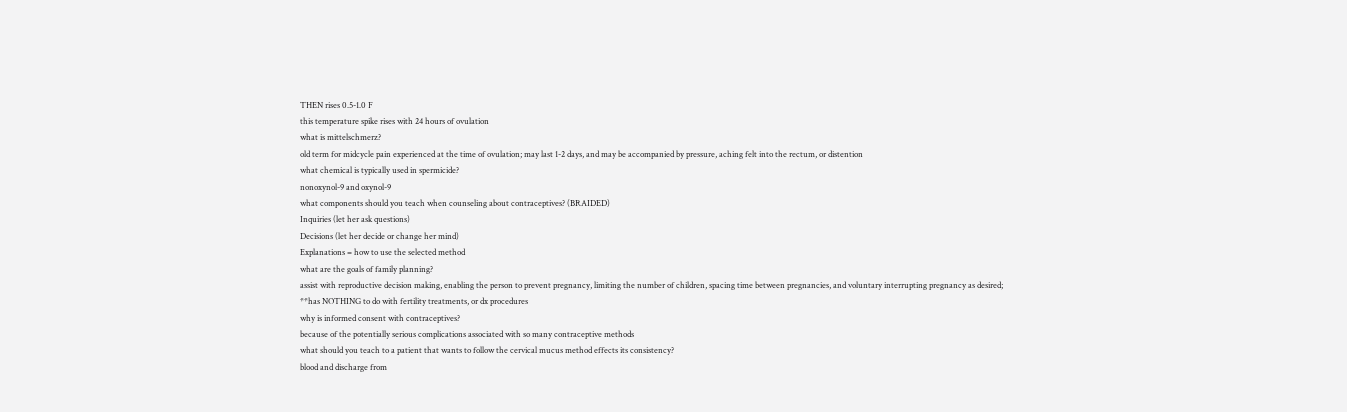THEN rises 0.5-1.0 F
this temperature spike rises with 24 hours of ovulation
what is mittelschmerz?
old term for midcycle pain experienced at the time of ovulation; may last 1-2 days, and may be accompanied by pressure, aching felt into the rectum, or distention
what chemical is typically used in spermicide?
nonoxynol-9 and oxynol-9
what components should you teach when counseling about contraceptives? (BRAIDED)
Inquiries (let her ask questions)
Decisions (let her decide or change her mind)
Explanations = how to use the selected method
what are the goals of family planning?
assist with reproductive decision making, enabling the person to prevent pregnancy, limiting the number of children, spacing time between pregnancies, and voluntary interrupting pregnancy as desired;
**has NOTHING to do with fertility treatments, or dx procedures
why is informed consent with contraceptives?
because of the potentially serious complications associated with so many contraceptive methods
what should you teach to a patient that wants to follow the cervical mucus method effects its consistency?
blood and discharge from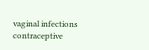vaginal infections
contraceptive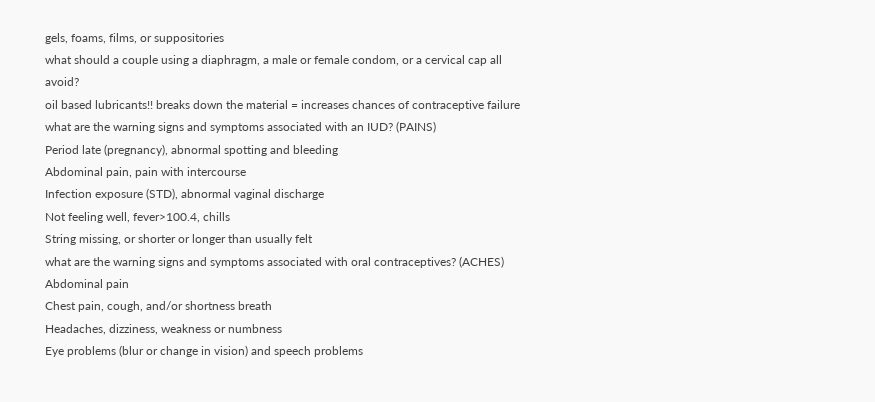gels, foams, films, or suppositories
what should a couple using a diaphragm, a male or female condom, or a cervical cap all avoid?
oil based lubricants!! breaks down the material = increases chances of contraceptive failure
what are the warning signs and symptoms associated with an IUD? (PAINS)
Period late (pregnancy), abnormal spotting and bleeding
Abdominal pain, pain with intercourse
Infection exposure (STD), abnormal vaginal discharge
Not feeling well, fever>100.4, chills
String missing, or shorter or longer than usually felt
what are the warning signs and symptoms associated with oral contraceptives? (ACHES)
Abdominal pain
Chest pain, cough, and/or shortness breath
Headaches, dizziness, weakness or numbness
Eye problems (blur or change in vision) and speech problems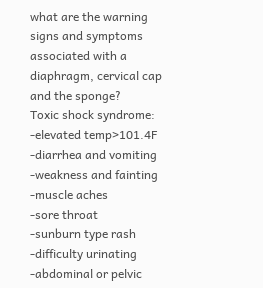what are the warning signs and symptoms associated with a diaphragm, cervical cap and the sponge?
Toxic shock syndrome:
-elevated temp>101.4F
-diarrhea and vomiting
-weakness and fainting
-muscle aches
-sore throat
-sunburn type rash
-difficulty urinating
-abdominal or pelvic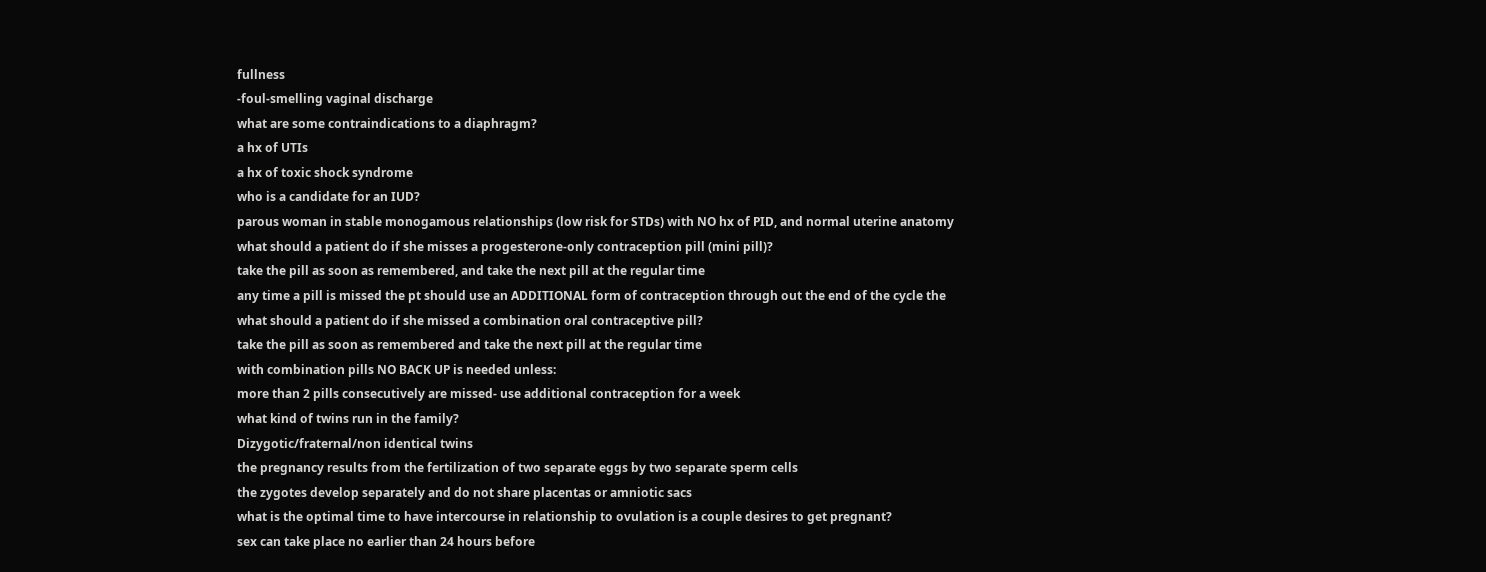fullness
-foul-smelling vaginal discharge
what are some contraindications to a diaphragm?
a hx of UTIs
a hx of toxic shock syndrome
who is a candidate for an IUD?
parous woman in stable monogamous relationships (low risk for STDs) with NO hx of PID, and normal uterine anatomy
what should a patient do if she misses a progesterone-only contraception pill (mini pill)?
take the pill as soon as remembered, and take the next pill at the regular time
any time a pill is missed the pt should use an ADDITIONAL form of contraception through out the end of the cycle the
what should a patient do if she missed a combination oral contraceptive pill?
take the pill as soon as remembered and take the next pill at the regular time
with combination pills NO BACK UP is needed unless:
more than 2 pills consecutively are missed- use additional contraception for a week
what kind of twins run in the family?
Dizygotic/fraternal/non identical twins
the pregnancy results from the fertilization of two separate eggs by two separate sperm cells
the zygotes develop separately and do not share placentas or amniotic sacs
what is the optimal time to have intercourse in relationship to ovulation is a couple desires to get pregnant?
sex can take place no earlier than 24 hours before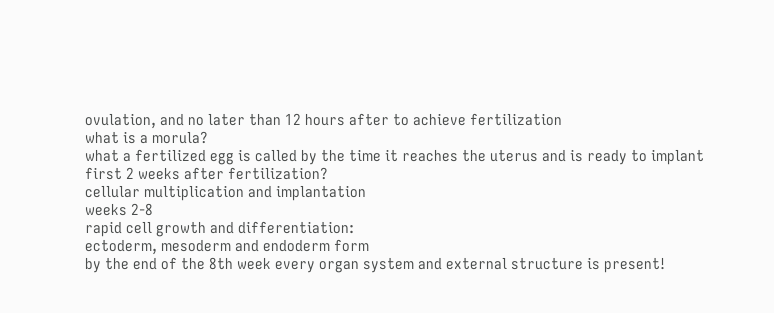ovulation, and no later than 12 hours after to achieve fertilization
what is a morula?
what a fertilized egg is called by the time it reaches the uterus and is ready to implant
first 2 weeks after fertilization?
cellular multiplication and implantation
weeks 2-8
rapid cell growth and differentiation:
ectoderm, mesoderm and endoderm form
by the end of the 8th week every organ system and external structure is present!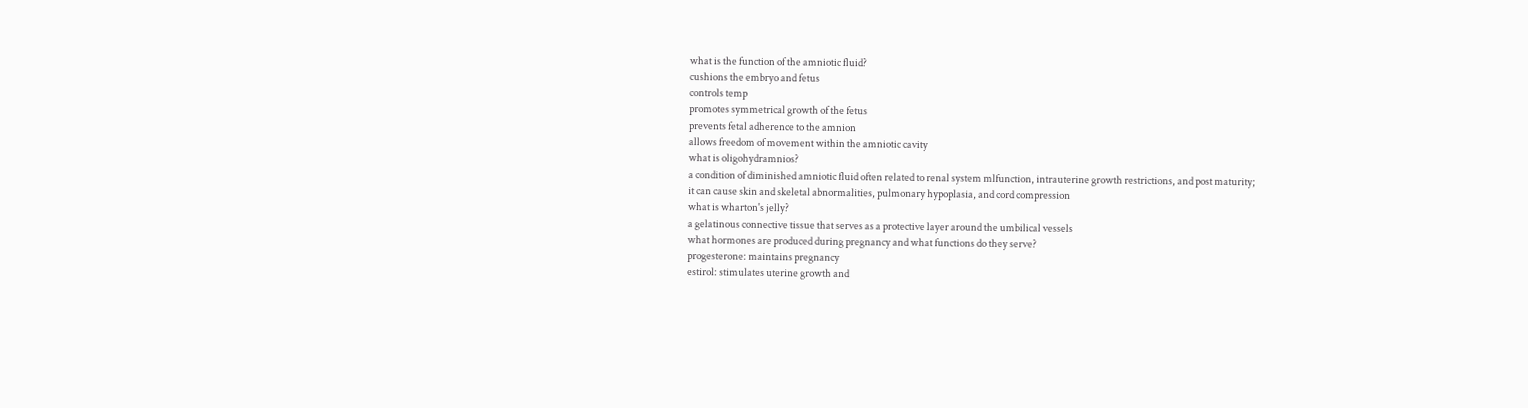what is the function of the amniotic fluid?
cushions the embryo and fetus
controls temp
promotes symmetrical growth of the fetus
prevents fetal adherence to the amnion
allows freedom of movement within the amniotic cavity
what is oligohydramnios?
a condition of diminished amniotic fluid often related to renal system mlfunction, intrauterine growth restrictions, and post maturity;
it can cause skin and skeletal abnormalities, pulmonary hypoplasia, and cord compression
what is wharton's jelly?
a gelatinous connective tissue that serves as a protective layer around the umbilical vessels
what hormones are produced during pregnancy and what functions do they serve?
progesterone: maintains pregnancy
estirol: stimulates uterine growth and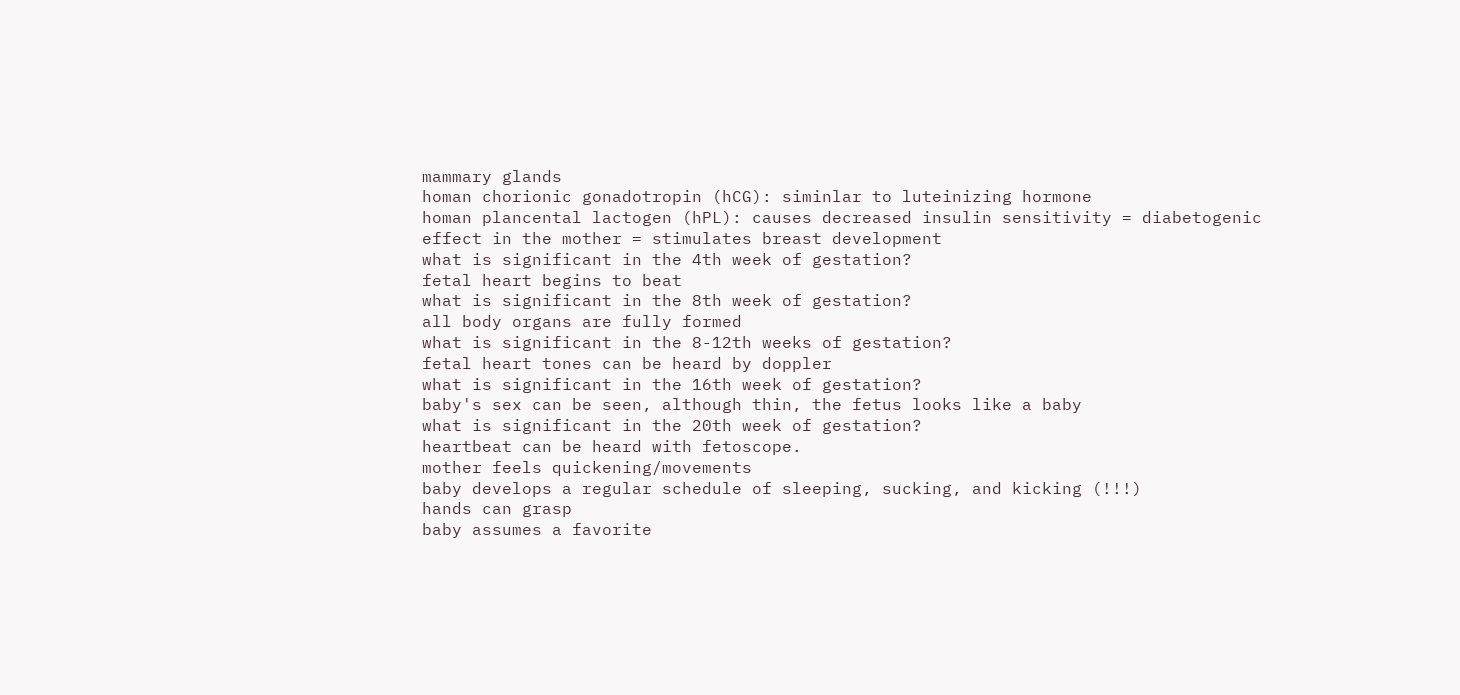mammary glands
homan chorionic gonadotropin (hCG): siminlar to luteinizing hormone
homan plancental lactogen (hPL): causes decreased insulin sensitivity = diabetogenic effect in the mother = stimulates breast development
what is significant in the 4th week of gestation?
fetal heart begins to beat
what is significant in the 8th week of gestation?
all body organs are fully formed
what is significant in the 8-12th weeks of gestation?
fetal heart tones can be heard by doppler
what is significant in the 16th week of gestation?
baby's sex can be seen, although thin, the fetus looks like a baby
what is significant in the 20th week of gestation?
heartbeat can be heard with fetoscope.
mother feels quickening/movements
baby develops a regular schedule of sleeping, sucking, and kicking (!!!)
hands can grasp
baby assumes a favorite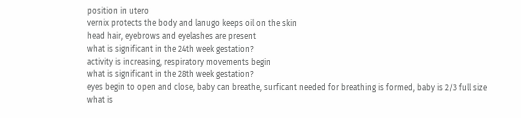position in utero
vernix protects the body and lanugo keeps oil on the skin
head hair, eyebrows and eyelashes are present
what is significant in the 24th week gestation?
activity is increasing, respiratory movements begin
what is significant in the 28th week gestation?
eyes begin to open and close, baby can breathe, surficant needed for breathing is formed, baby is 2/3 full size
what is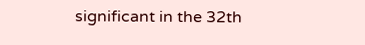significant in the 32th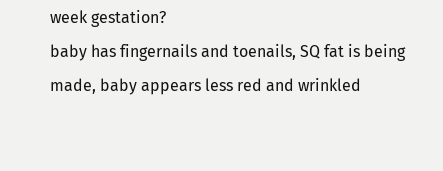week gestation?
baby has fingernails and toenails, SQ fat is being made, baby appears less red and wrinkled